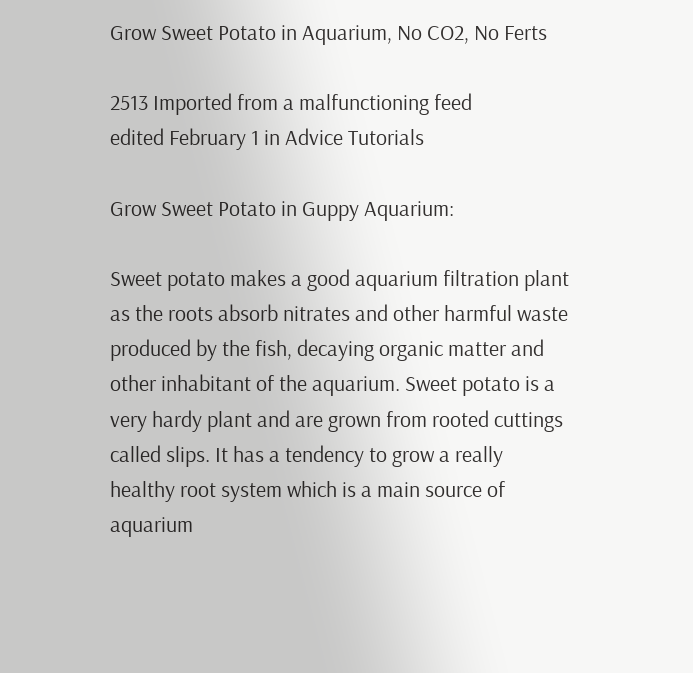Grow Sweet Potato in Aquarium, No CO2, No Ferts

2513 Imported from a malfunctioning feed
edited February 1 in Advice Tutorials

Grow Sweet Potato in Guppy Aquarium:

Sweet potato makes a good aquarium filtration plant as the roots absorb nitrates and other harmful waste produced by the fish, decaying organic matter and other inhabitant of the aquarium. Sweet potato is a very hardy plant and are grown from rooted cuttings called slips. It has a tendency to grow a really healthy root system which is a main source of aquarium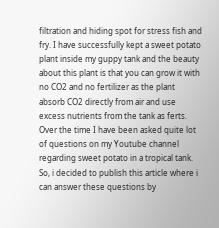filtration and hiding spot for stress fish and fry. I have successfully kept a sweet potato plant inside my guppy tank and the beauty about this plant is that you can grow it with no CO2 and no fertilizer as the plant absorb CO2 directly from air and use excess nutrients from the tank as ferts. Over the time I have been asked quite lot of questions on my Youtube channel regarding sweet potato in a tropical tank. So, i decided to publish this article where i can answer these questions by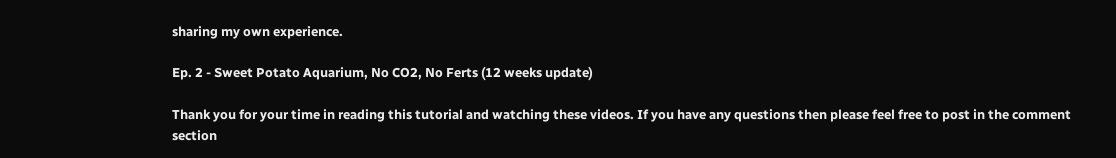sharing my own experience.

Ep. 2 - Sweet Potato Aquarium, No CO2, No Ferts (12 weeks update)

Thank you for your time in reading this tutorial and watching these videos. If you have any questions then please feel free to post in the comment section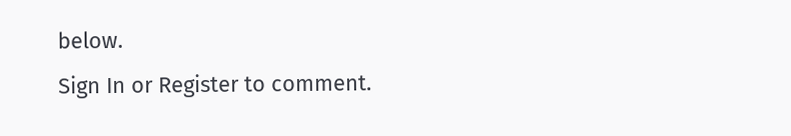below.
Sign In or Register to comment.